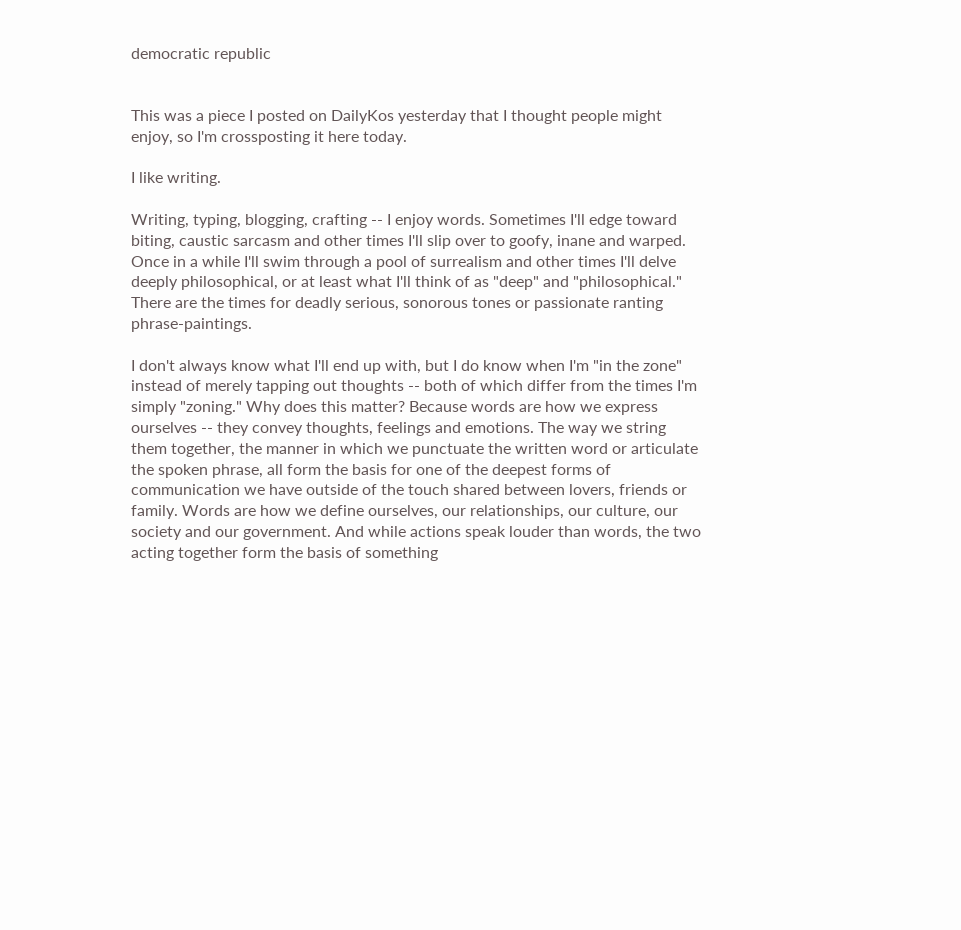democratic republic


This was a piece I posted on DailyKos yesterday that I thought people might enjoy, so I'm crossposting it here today.

I like writing.

Writing, typing, blogging, crafting -- I enjoy words. Sometimes I'll edge toward biting, caustic sarcasm and other times I'll slip over to goofy, inane and warped. Once in a while I'll swim through a pool of surrealism and other times I'll delve deeply philosophical, or at least what I'll think of as "deep" and "philosophical." There are the times for deadly serious, sonorous tones or passionate ranting phrase-paintings.

I don't always know what I'll end up with, but I do know when I'm "in the zone" instead of merely tapping out thoughts -- both of which differ from the times I'm simply "zoning." Why does this matter? Because words are how we express ourselves -- they convey thoughts, feelings and emotions. The way we string them together, the manner in which we punctuate the written word or articulate the spoken phrase, all form the basis for one of the deepest forms of communication we have outside of the touch shared between lovers, friends or family. Words are how we define ourselves, our relationships, our culture, our society and our government. And while actions speak louder than words, the two acting together form the basis of something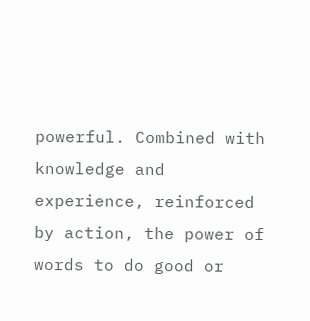powerful. Combined with knowledge and experience, reinforced by action, the power of words to do good or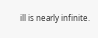ill is nearly infinite.